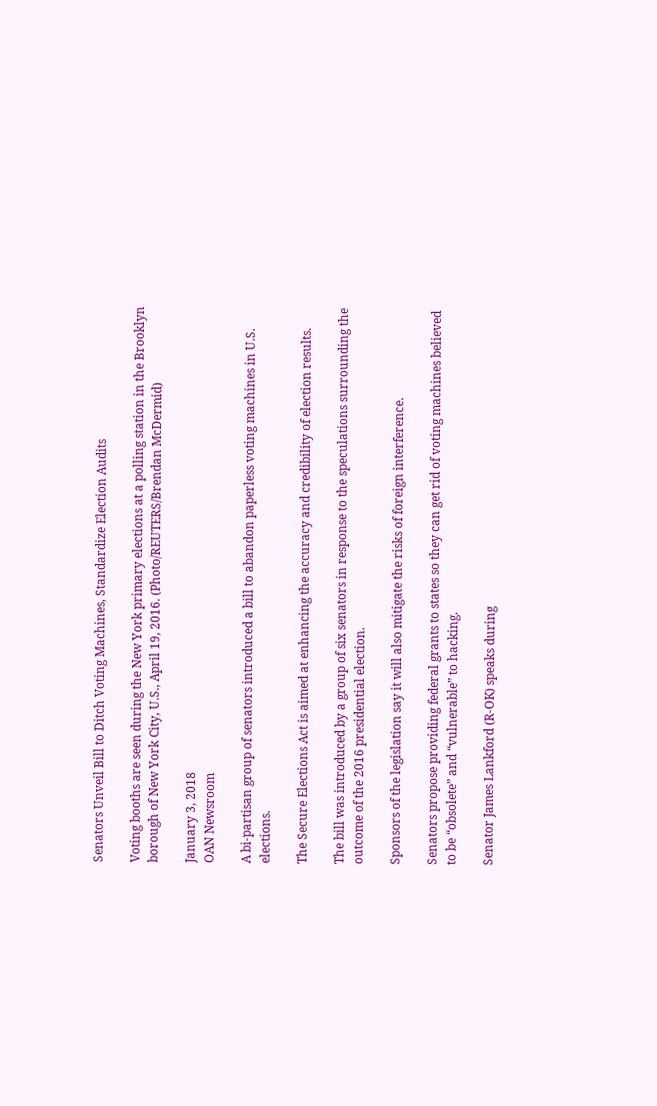Senators Unveil Bill to Ditch Voting Machines, Standardize Election Audits

Voting booths are seen during the New York primary elections at a polling station in the Brooklyn borough of New York City, U.S., April 19, 2016. (Photo/REUTERS/Brendan McDermid)

January 3, 2018
OAN Newsroom

A bi-partisan group of senators introduced a bill to abandon paperless voting machines in U.S. elections.

The Secure Elections Act is aimed at enhancing the accuracy and credibility of election results.

The bill was introduced by a group of six senators in response to the speculations surrounding the outcome of the 2016 presidential election.

Sponsors of the legislation say it will also mitigate the risks of foreign interference.

Senators propose providing federal grants to states so they can get rid of voting machines believed to be “obsolete” and “vulnerable” to hacking.

Senator James Lankford (R-OK) speaks during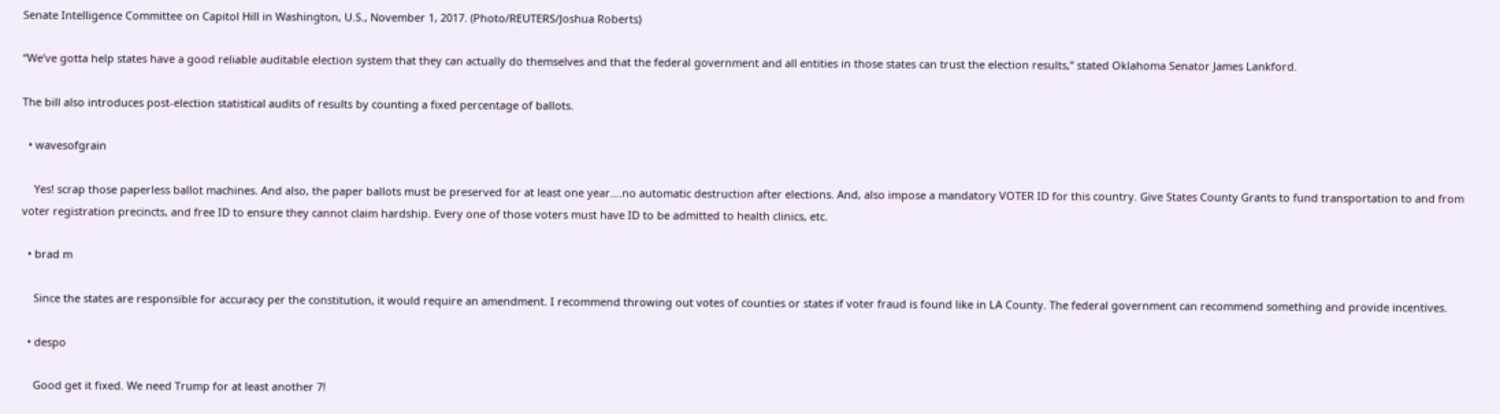Senate Intelligence Committee on Capitol Hill in Washington, U.S., November 1, 2017. (Photo/REUTERS/Joshua Roberts)

“We’ve gotta help states have a good reliable auditable election system that they can actually do themselves and that the federal government and all entities in those states can trust the election results,” stated Oklahoma Senator James Lankford.

The bill also introduces post-election statistical audits of results by counting a fixed percentage of ballots.

  • wavesofgrain

    Yes! scrap those paperless ballot machines. And also, the paper ballots must be preserved for at least one year….no automatic destruction after elections. And, also impose a mandatory VOTER ID for this country. Give States County Grants to fund transportation to and from voter registration precincts, and free ID to ensure they cannot claim hardship. Every one of those voters must have ID to be admitted to health clinics, etc.

  • brad m

    Since the states are responsible for accuracy per the constitution, it would require an amendment. I recommend throwing out votes of counties or states if voter fraud is found like in LA County. The federal government can recommend something and provide incentives.

  • despo

    Good get it fixed. We need Trump for at least another 7!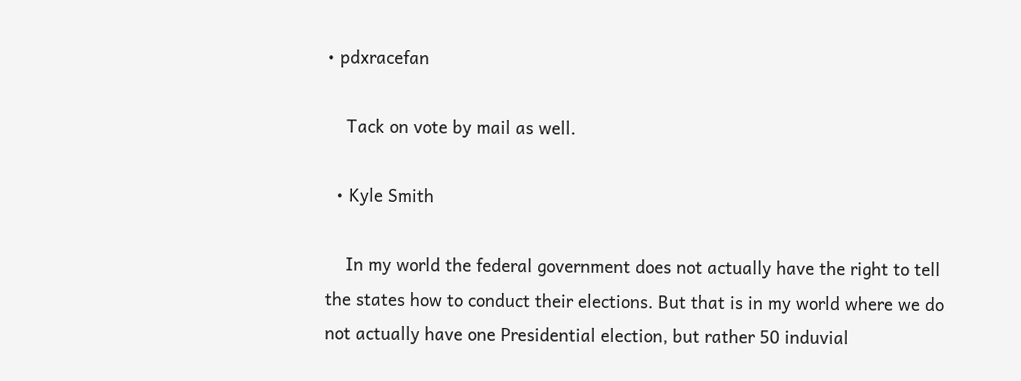• pdxracefan

    Tack on vote by mail as well.

  • Kyle Smith

    In my world the federal government does not actually have the right to tell the states how to conduct their elections. But that is in my world where we do not actually have one Presidential election, but rather 50 induvial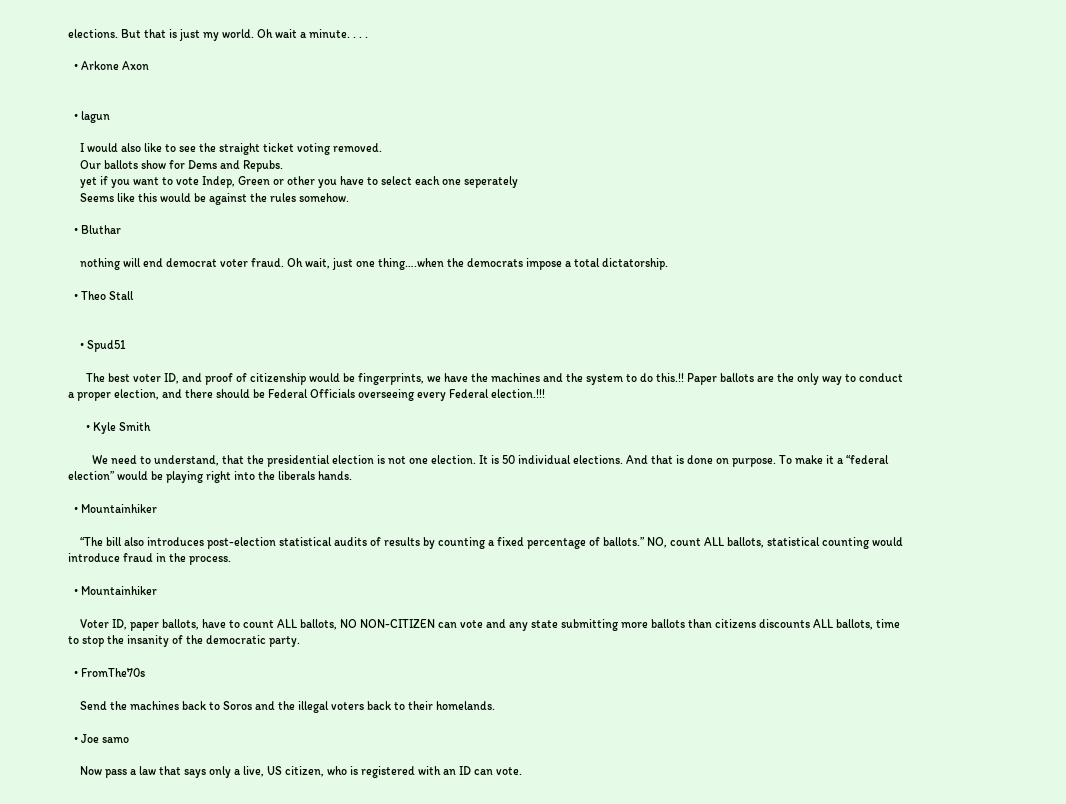elections. But that is just my world. Oh wait a minute. . . .

  • Arkone Axon


  • lagun

    I would also like to see the straight ticket voting removed.
    Our ballots show for Dems and Repubs.
    yet if you want to vote Indep, Green or other you have to select each one seperately
    Seems like this would be against the rules somehow.

  • Bluthar

    nothing will end democrat voter fraud. Oh wait, just one thing….when the democrats impose a total dictatorship.

  • Theo Stall


    • Spud51

      The best voter ID, and proof of citizenship would be fingerprints, we have the machines and the system to do this.!! Paper ballots are the only way to conduct a proper election, and there should be Federal Officials overseeing every Federal election.!!!

      • Kyle Smith

        We need to understand, that the presidential election is not one election. It is 50 individual elections. And that is done on purpose. To make it a “federal election” would be playing right into the liberals hands.

  • Mountainhiker

    “The bill also introduces post-election statistical audits of results by counting a fixed percentage of ballots.” NO, count ALL ballots, statistical counting would introduce fraud in the process.

  • Mountainhiker

    Voter ID, paper ballots, have to count ALL ballots, NO NON-CITIZEN can vote and any state submitting more ballots than citizens discounts ALL ballots, time to stop the insanity of the democratic party.

  • FromThe70s

    Send the machines back to Soros and the illegal voters back to their homelands.

  • Joe samo

    Now pass a law that says only a live, US citizen, who is registered with an ID can vote.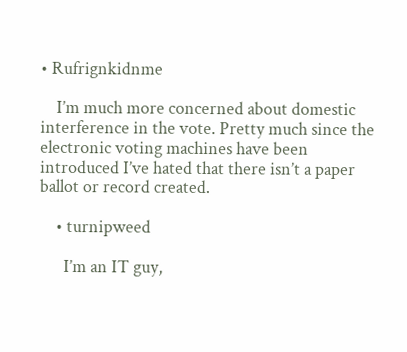• Rufrignkidnme

    I’m much more concerned about domestic interference in the vote. Pretty much since the electronic voting machines have been introduced I’ve hated that there isn’t a paper ballot or record created.

    • turnipweed

      I’m an IT guy,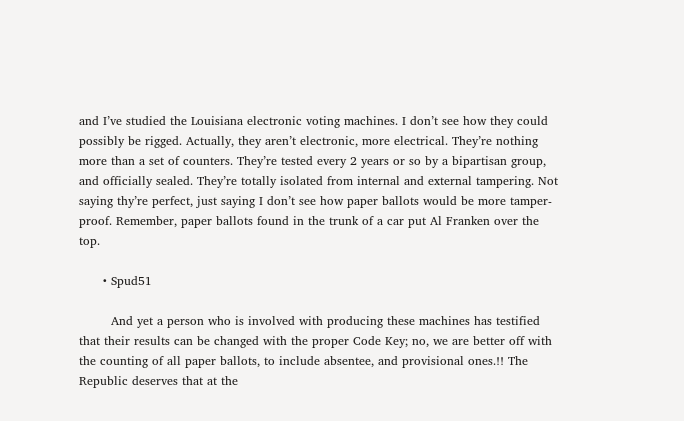and I’ve studied the Louisiana electronic voting machines. I don’t see how they could possibly be rigged. Actually, they aren’t electronic, more electrical. They’re nothing more than a set of counters. They’re tested every 2 years or so by a bipartisan group, and officially sealed. They’re totally isolated from internal and external tampering. Not saying thy’re perfect, just saying I don’t see how paper ballots would be more tamper-proof. Remember, paper ballots found in the trunk of a car put Al Franken over the top.

      • Spud51

        And yet a person who is involved with producing these machines has testified that their results can be changed with the proper Code Key; no, we are better off with the counting of all paper ballots, to include absentee, and provisional ones.!! The Republic deserves that at the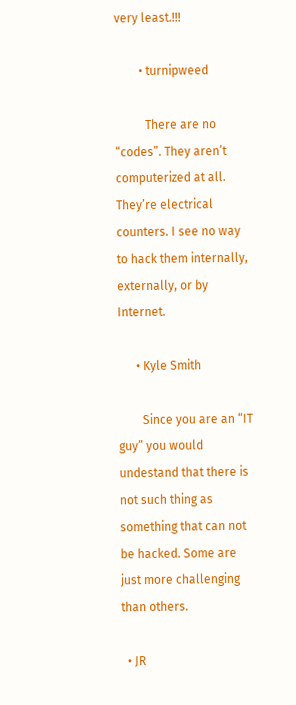very least.!!!

        • turnipweed

          There are no “codes”. They aren’t computerized at all. They’re electrical counters. I see no way to hack them internally, externally, or by Internet.

      • Kyle Smith

        Since you are an “IT guy” you would undestand that there is not such thing as something that can not be hacked. Some are just more challenging than others.

  • JR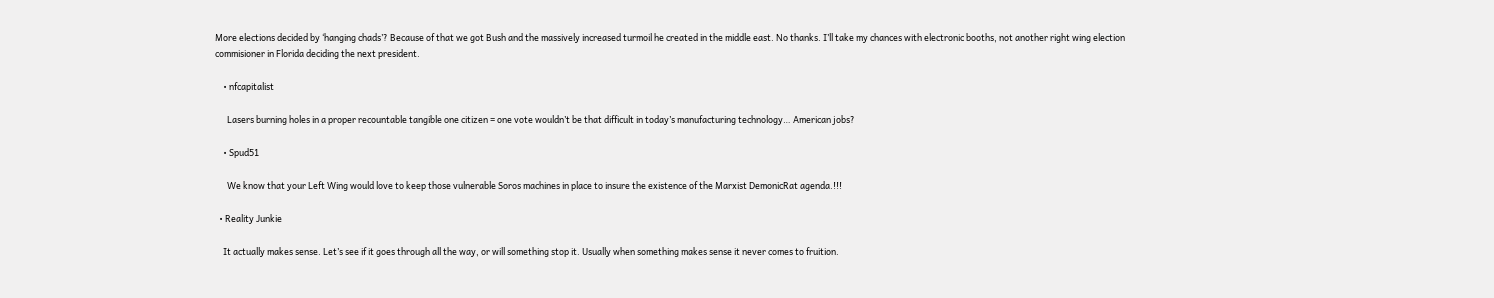More elections decided by ‘hanging chads’? Because of that we got Bush and the massively increased turmoil he created in the middle east. No thanks. I’ll take my chances with electronic booths, not another right wing election commisioner in Florida deciding the next president.

    • nfcapitalist

      Lasers burning holes in a proper recountable tangible one citizen = one vote wouldn’t be that difficult in today’s manufacturing technology… American jobs?

    • Spud51

      We know that your Left Wing would love to keep those vulnerable Soros machines in place to insure the existence of the Marxist DemonicRat agenda.!!!

  • Reality Junkie

    It actually makes sense. Let’s see if it goes through all the way, or will something stop it. Usually when something makes sense it never comes to fruition.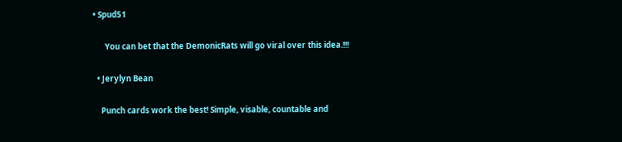• Spud51

      You can bet that the DemonicRats will go viral over this idea.!!!

  • Jerylyn Bean

    Punch cards work the best! Simple, visable, countable and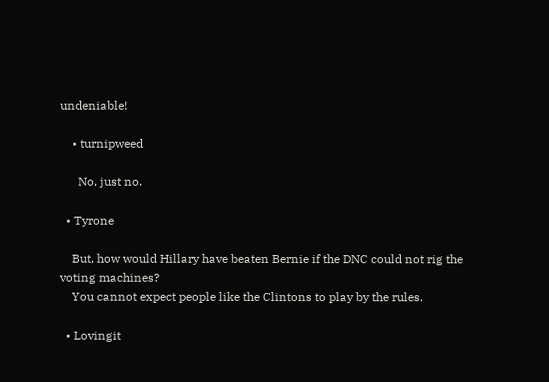undeniable!

    • turnipweed

      No, just no.

  • Tyrone

    But, how would Hillary have beaten Bernie if the DNC could not rig the voting machines?
    You cannot expect people like the Clintons to play by the rules.

  • Lovingit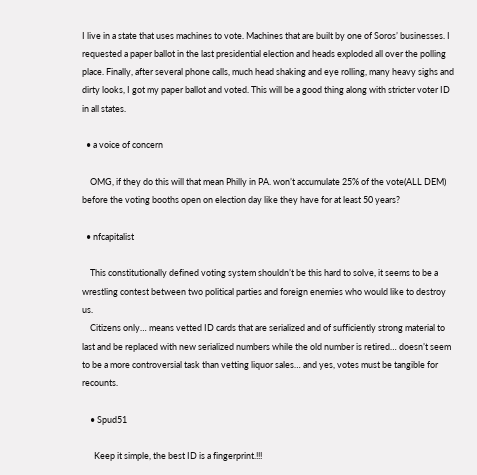I live in a state that uses machines to vote. Machines that are built by one of Soros’ businesses. I requested a paper ballot in the last presidential election and heads exploded all over the polling place. Finally, after several phone calls, much head shaking and eye rolling, many heavy sighs and dirty looks, I got my paper ballot and voted. This will be a good thing along with stricter voter ID in all states.

  • a voice of concern

    OMG, if they do this will that mean Philly in PA. won’t accumulate 25% of the vote(ALL DEM) before the voting booths open on election day like they have for at least 50 years?

  • nfcapitalist

    This constitutionally defined voting system shouldn’t be this hard to solve, it seems to be a wrestling contest between two political parties and foreign enemies who would like to destroy us.
    Citizens only… means vetted ID cards that are serialized and of sufficiently strong material to last and be replaced with new serialized numbers while the old number is retired… doesn’t seem to be a more controversial task than vetting liquor sales… and yes, votes must be tangible for recounts.

    • Spud51

      Keep it simple, the best ID is a fingerprint.!!!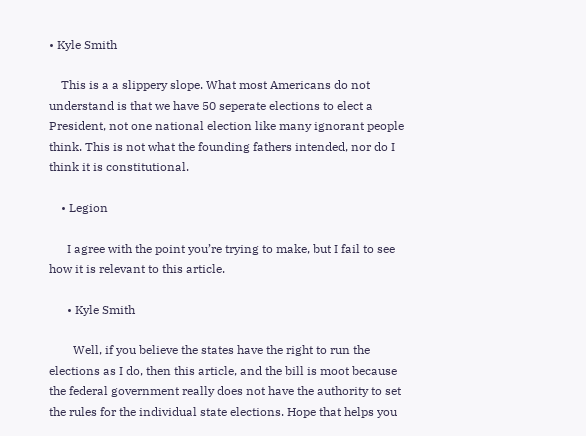• Kyle Smith

    This is a a slippery slope. What most Americans do not understand is that we have 50 seperate elections to elect a President, not one national election like many ignorant people think. This is not what the founding fathers intended, nor do I think it is constitutional.

    • Legion

      I agree with the point you’re trying to make, but I fail to see how it is relevant to this article.

      • Kyle Smith

        Well, if you believe the states have the right to run the elections as I do, then this article, and the bill is moot because the federal government really does not have the authority to set the rules for the individual state elections. Hope that helps you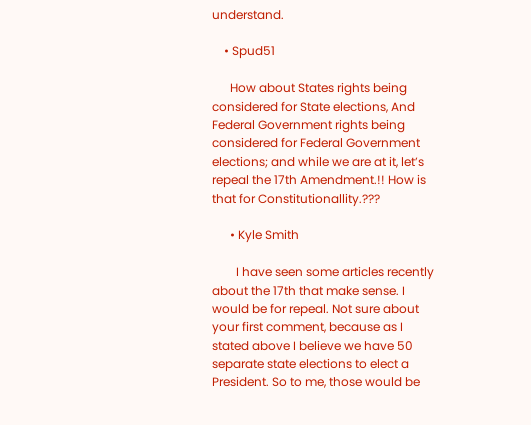understand.

    • Spud51

      How about States rights being considered for State elections, And Federal Government rights being considered for Federal Government elections; and while we are at it, let’s repeal the 17th Amendment.!! How is that for Constitutionallity.???

      • Kyle Smith

        I have seen some articles recently about the 17th that make sense. I would be for repeal. Not sure about your first comment, because as I stated above I believe we have 50 separate state elections to elect a President. So to me, those would be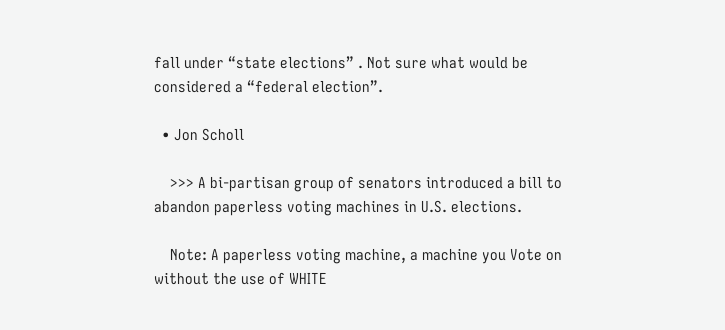fall under “state elections” . Not sure what would be considered a “federal election”.

  • Jon Scholl

    >>> A bi-partisan group of senators introduced a bill to abandon paperless voting machines in U.S. elections.

    Note: A paperless voting machine, a machine you Vote on without the use of WHITE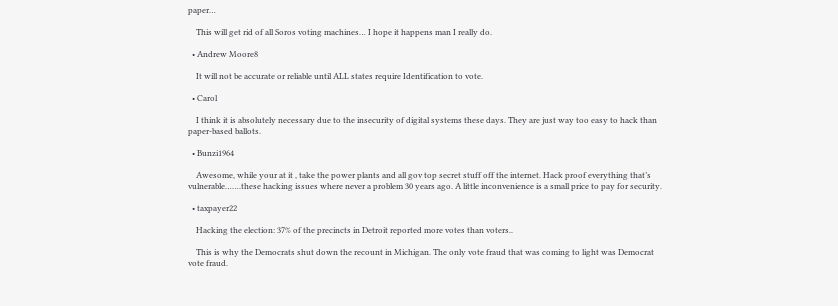paper…

    This will get rid of all Soros voting machines… I hope it happens man I really do.

  • Andrew Moore8

    It will not be accurate or reliable until ALL states require Identification to vote.

  • Carol

    I think it is absolutely necessary due to the insecurity of digital systems these days. They are just way too easy to hack than paper-based ballots.

  • Bunzi1964

    Awesome, while your at it , take the power plants and all gov top secret stuff off the internet. Hack proof everything that’s vulnerable…….these hacking issues where never a problem 30 years ago. A little inconvenience is a small price to pay for security.

  • taxpayer22

    Hacking the election: 37% of the precincts in Detroit reported more votes than voters..

    This is why the Democrats shut down the recount in Michigan. The only vote fraud that was coming to light was Democrat vote fraud.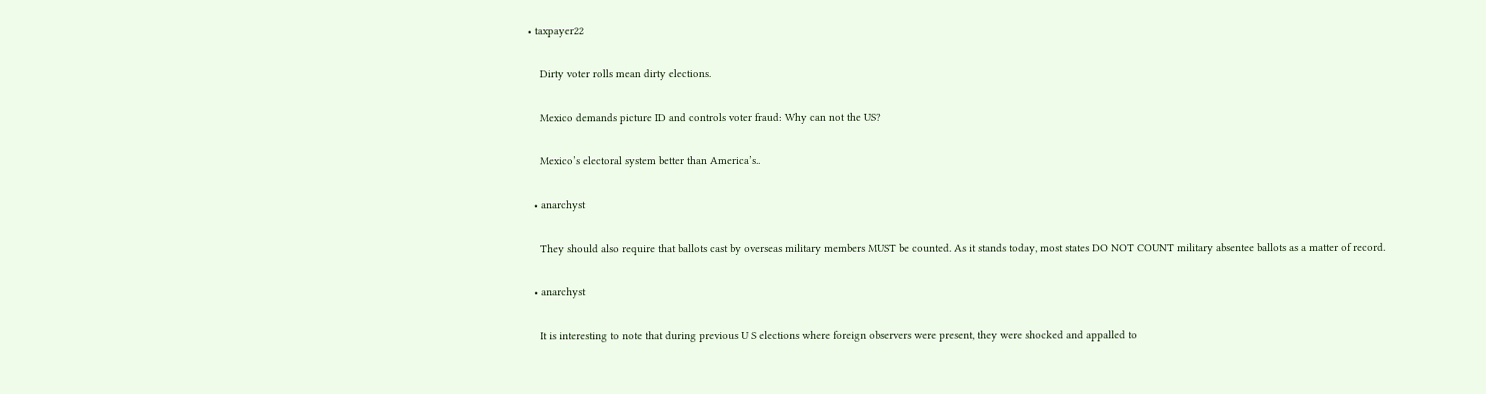• taxpayer22

    Dirty voter rolls mean dirty elections.

    Mexico demands picture ID and controls voter fraud: Why can not the US?

    Mexico’s electoral system better than America’s..

  • anarchyst

    They should also require that ballots cast by overseas military members MUST be counted. As it stands today, most states DO NOT COUNT military absentee ballots as a matter of record.

  • anarchyst

    It is interesting to note that during previous U S elections where foreign observers were present, they were shocked and appalled to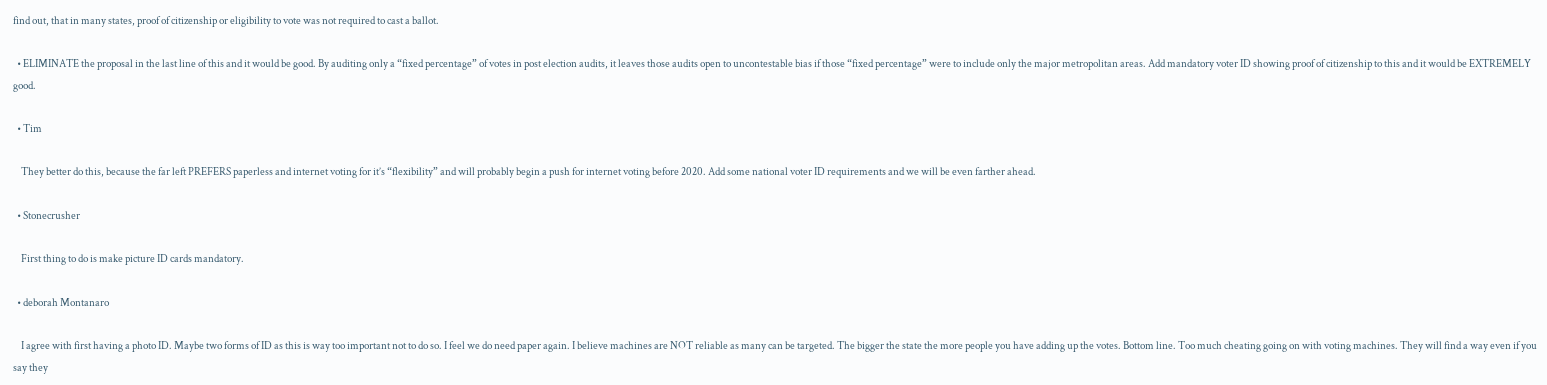find out, that in many states, proof of citizenship or eligibility to vote was not required to cast a ballot.

  • ELIMINATE the proposal in the last line of this and it would be good. By auditing only a “fixed percentage” of votes in post election audits, it leaves those audits open to uncontestable bias if those “fixed percentage” were to include only the major metropolitan areas. Add mandatory voter ID showing proof of citizenship to this and it would be EXTREMELY good.

  • Tim

    They better do this, because the far left PREFERS paperless and internet voting for it’s “flexibility” and will probably begin a push for internet voting before 2020. Add some national voter ID requirements and we will be even farther ahead.

  • Stonecrusher

    First thing to do is make picture ID cards mandatory.

  • deborah Montanaro

    I agree with first having a photo ID. Maybe two forms of ID as this is way too important not to do so. I feel we do need paper again. I believe machines are NOT reliable as many can be targeted. The bigger the state the more people you have adding up the votes. Bottom line. Too much cheating going on with voting machines. They will find a way even if you say they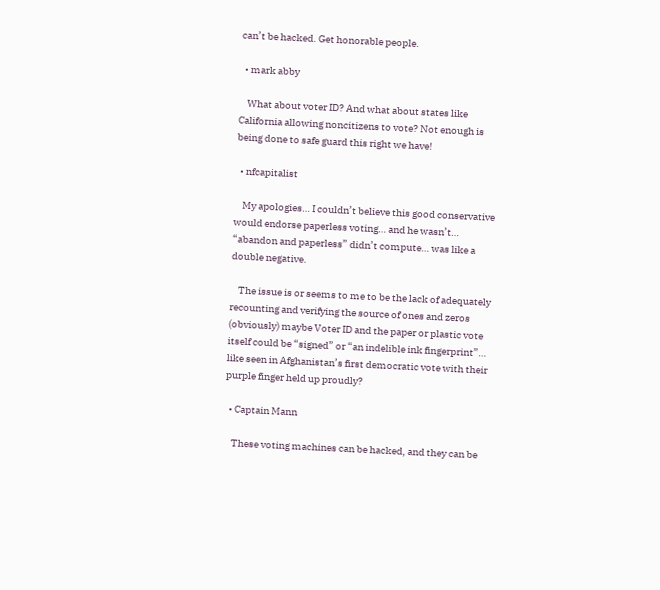can’t be hacked. Get honorable people.

  • mark abby

    What about voter ID? And what about states like California allowing noncitizens to vote? Not enough is being done to safe guard this right we have!

  • nfcapitalist

    My apologies… I couldn’t believe this good conservative would endorse paperless voting… and he wasn’t… “abandon and paperless” didn’t compute… was like a double negative.

    The issue is or seems to me to be the lack of adequately recounting and verifying the source of ones and zeros (obviously) maybe Voter ID and the paper or plastic vote itself could be “signed” or “an indelible ink fingerprint”… like seen in Afghanistan’s first democratic vote with their purple finger held up proudly?

  • Captain Mann

    These voting machines can be hacked, and they can be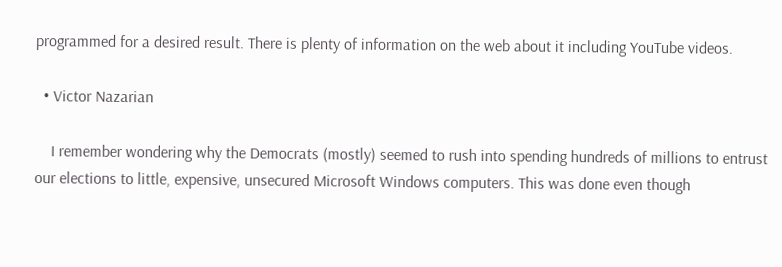programmed for a desired result. There is plenty of information on the web about it including YouTube videos.

  • Victor Nazarian

    I remember wondering why the Democrats (mostly) seemed to rush into spending hundreds of millions to entrust our elections to little, expensive, unsecured Microsoft Windows computers. This was done even though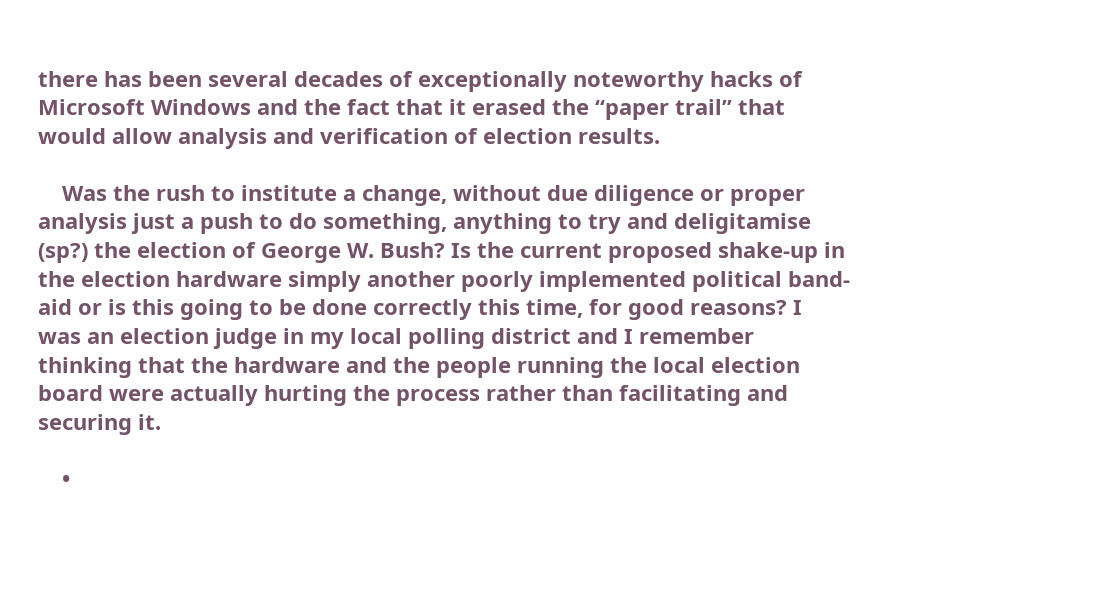there has been several decades of exceptionally noteworthy hacks of Microsoft Windows and the fact that it erased the “paper trail” that would allow analysis and verification of election results.

    Was the rush to institute a change, without due diligence or proper analysis just a push to do something, anything to try and deligitamise (sp?) the election of George W. Bush? Is the current proposed shake-up in the election hardware simply another poorly implemented political band-aid or is this going to be done correctly this time, for good reasons? I was an election judge in my local polling district and I remember thinking that the hardware and the people running the local election board were actually hurting the process rather than facilitating and securing it.

    •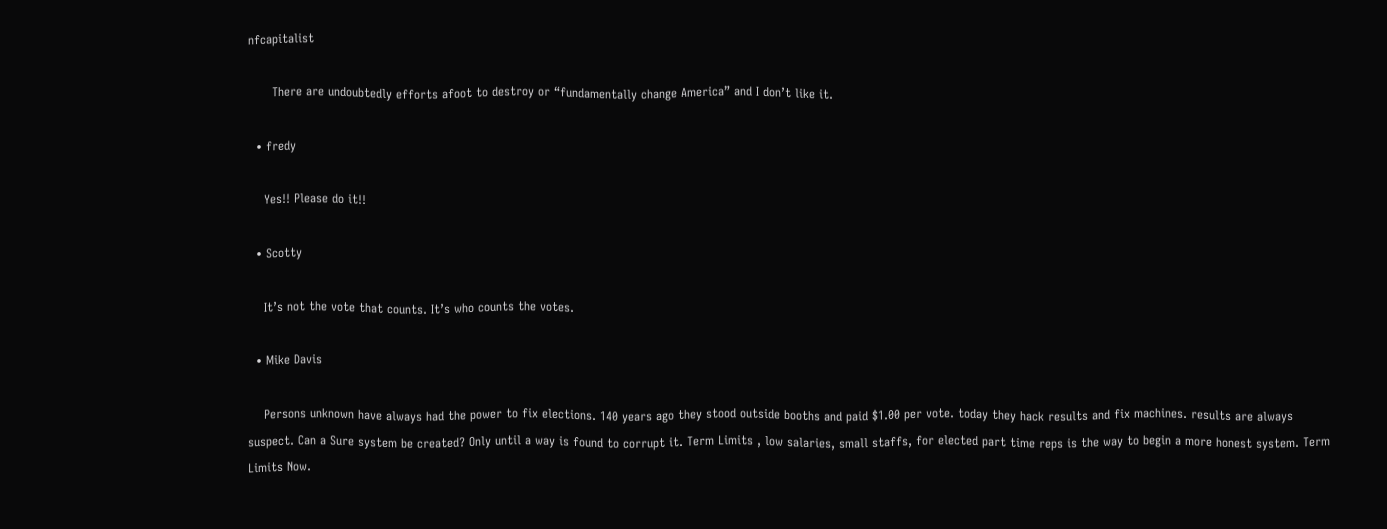nfcapitalist

      There are undoubtedly efforts afoot to destroy or “fundamentally change America” and I don’t like it.

  • fredy

    Yes!! Please do it!!

  • Scotty

    It’s not the vote that counts. It’s who counts the votes.

  • Mike Davis

    Persons unknown have always had the power to fix elections. 140 years ago they stood outside booths and paid $1.00 per vote. today they hack results and fix machines. results are always suspect. Can a Sure system be created? Only until a way is found to corrupt it. Term Limits , low salaries, small staffs, for elected part time reps is the way to begin a more honest system. Term Limits Now.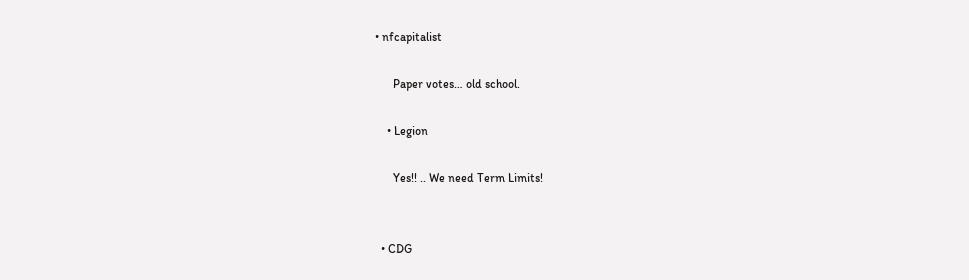• nfcapitalist

      Paper votes… old school.

    • Legion

      Yes!! .. We need Term Limits!


  • CDG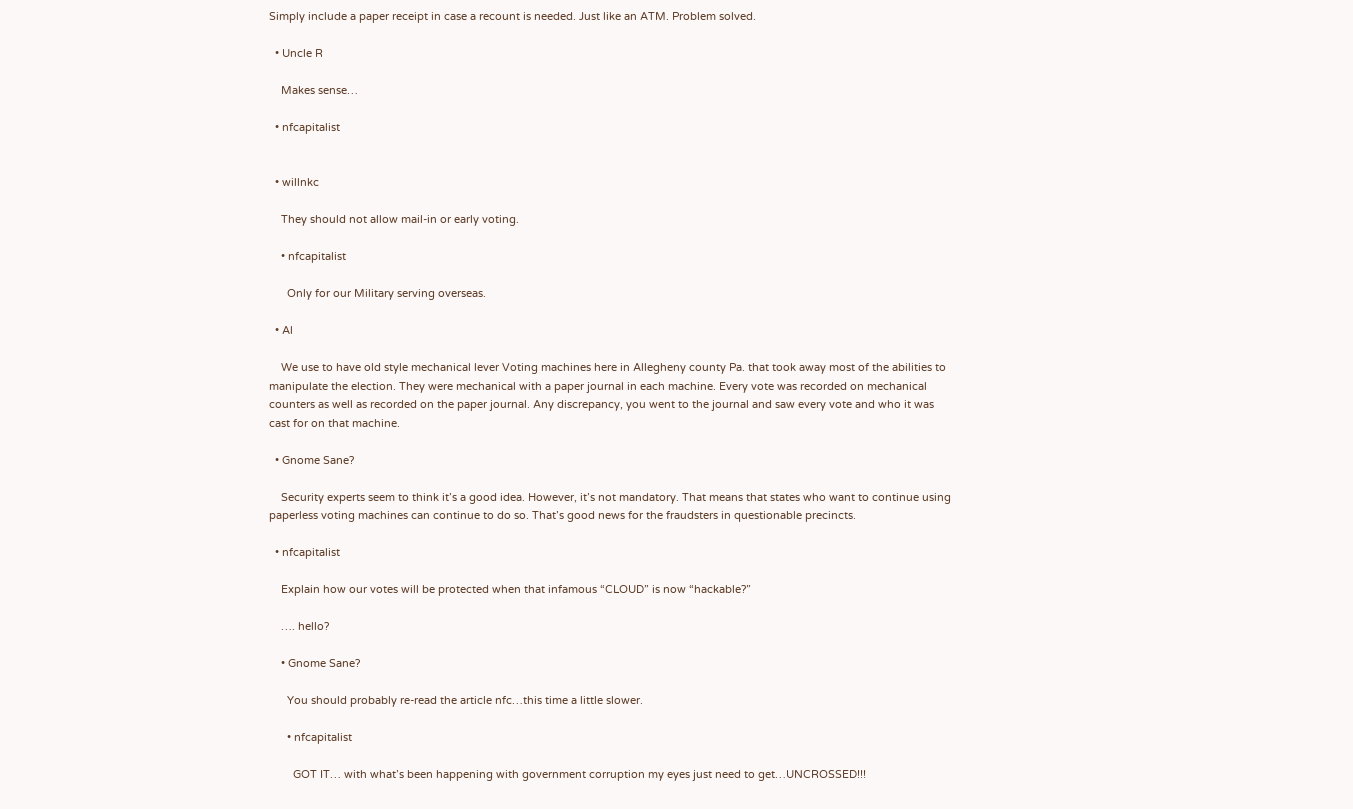Simply include a paper receipt in case a recount is needed. Just like an ATM. Problem solved.

  • Uncle R

    Makes sense…

  • nfcapitalist


  • willnkc

    They should not allow mail-in or early voting.

    • nfcapitalist

      Only for our Military serving overseas.

  • Al

    We use to have old style mechanical lever Voting machines here in Allegheny county Pa. that took away most of the abilities to manipulate the election. They were mechanical with a paper journal in each machine. Every vote was recorded on mechanical counters as well as recorded on the paper journal. Any discrepancy, you went to the journal and saw every vote and who it was cast for on that machine.

  • Gnome Sane?

    Security experts seem to think it’s a good idea. However, it’s not mandatory. That means that states who want to continue using paperless voting machines can continue to do so. That’s good news for the fraudsters in questionable precincts.

  • nfcapitalist

    Explain how our votes will be protected when that infamous “CLOUD” is now “hackable?”

    …. hello?

    • Gnome Sane?

      You should probably re-read the article nfc…this time a little slower.

      • nfcapitalist

        GOT IT… with what’s been happening with government corruption my eyes just need to get…UNCROSSED!!!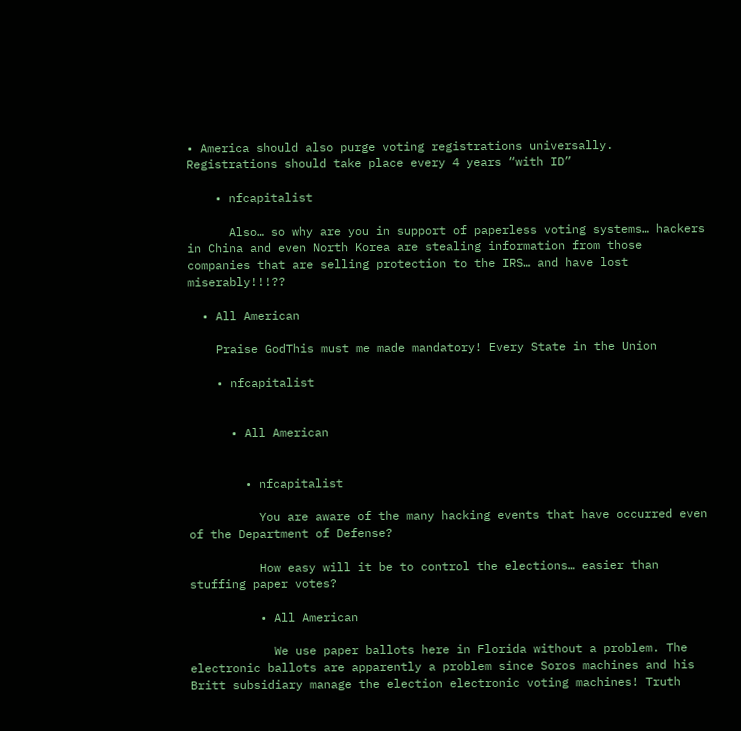• America should also purge voting registrations universally. Registrations should take place every 4 years “with ID”

    • nfcapitalist

      Also… so why are you in support of paperless voting systems… hackers in China and even North Korea are stealing information from those companies that are selling protection to the IRS… and have lost miserably!!!??

  • All American

    Praise GodThis must me made mandatory! Every State in the Union

    • nfcapitalist


      • All American


        • nfcapitalist

          You are aware of the many hacking events that have occurred even of the Department of Defense?

          How easy will it be to control the elections… easier than stuffing paper votes?

          • All American

            We use paper ballots here in Florida without a problem. The electronic ballots are apparently a problem since Soros machines and his Britt subsidiary manage the election electronic voting machines! Truth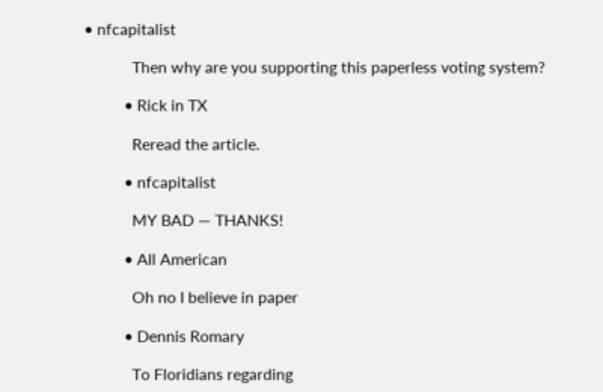• nfcapitalist

            Then why are you supporting this paperless voting system?

          • Rick in TX

            Reread the article.

          • nfcapitalist

            MY BAD — THANKS!

          • All American

            Oh no I believe in paper

          • Dennis Romary

            To Floridians regarding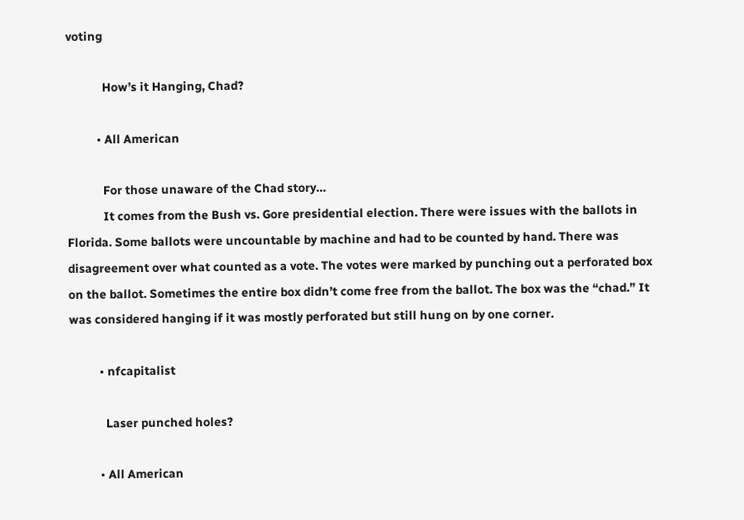voting

            How’s it Hanging, Chad?

          • All American

            For those unaware of the Chad story…
            It comes from the Bush vs. Gore presidential election. There were issues with the ballots in Florida. Some ballots were uncountable by machine and had to be counted by hand. There was disagreement over what counted as a vote. The votes were marked by punching out a perforated box on the ballot. Sometimes the entire box didn’t come free from the ballot. The box was the “chad.” It was considered hanging if it was mostly perforated but still hung on by one corner.

          • nfcapitalist

            Laser punched holes?

          • All American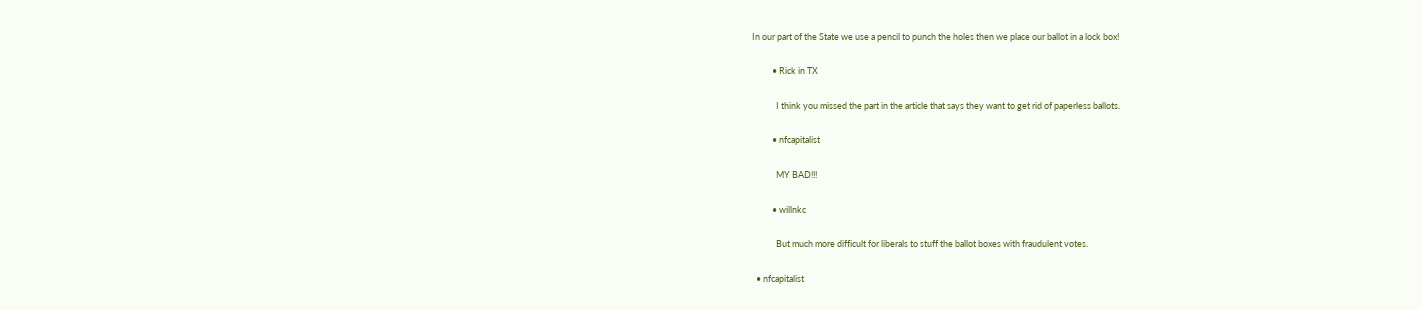In our part of the State we use a pencil to punch the holes then we place our ballot in a lock box!

          • Rick in TX

            I think you missed the part in the article that says they want to get rid of paperless ballots.

          • nfcapitalist

            MY BAD!!!

          • willnkc

            But much more difficult for liberals to stuff the ballot boxes with fraudulent votes.

  • nfcapitalist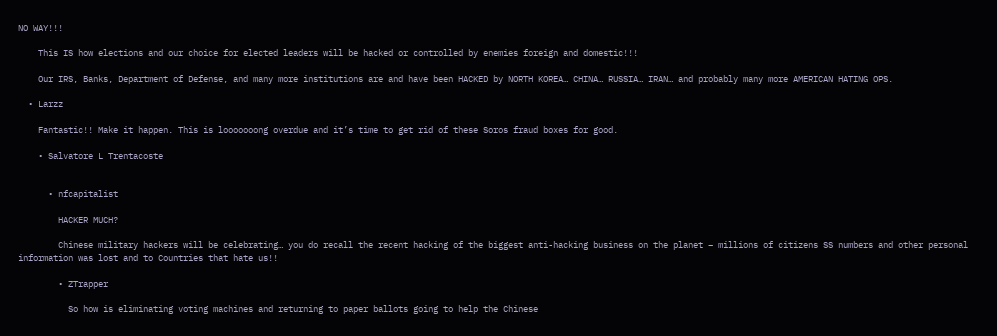NO WAY!!!

    This IS how elections and our choice for elected leaders will be hacked or controlled by enemies foreign and domestic!!!

    Our IRS, Banks, Department of Defense, and many more institutions are and have been HACKED by NORTH KOREA… CHINA… RUSSIA… IRAN… and probably many more AMERICAN HATING OPS.

  • Larzz

    Fantastic!! Make it happen. This is looooooong overdue and it’s time to get rid of these Soros fraud boxes for good.

    • Salvatore L Trentacoste


      • nfcapitalist

        HACKER MUCH?

        Chinese military hackers will be celebrating… you do recall the recent hacking of the biggest anti-hacking business on the planet – millions of citizens SS numbers and other personal information was lost and to Countries that hate us!!

        • ZTrapper

          So how is eliminating voting machines and returning to paper ballots going to help the Chinese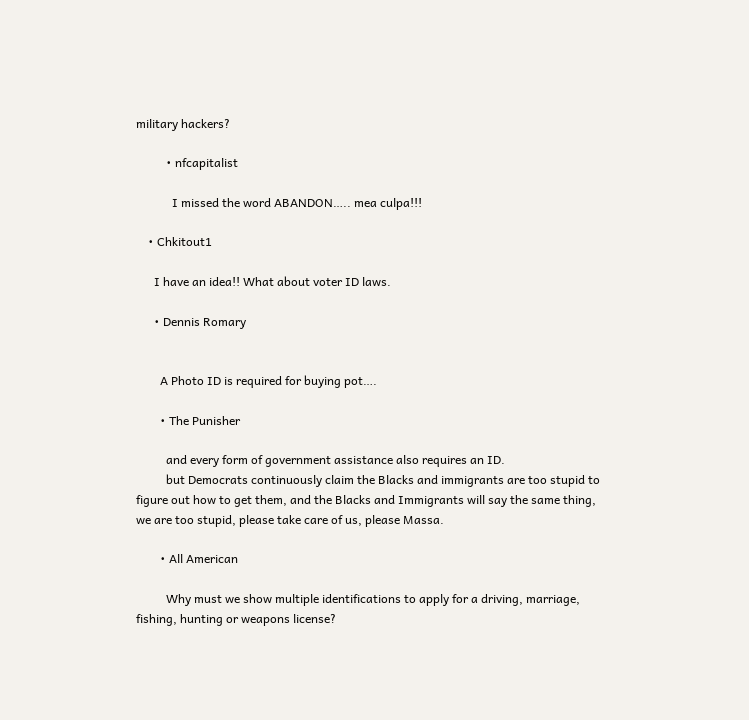military hackers?

          • nfcapitalist

            I missed the word ABANDON….. mea culpa!!!

    • Chkitout1

      I have an idea!! What about voter ID laws.

      • Dennis Romary


        A Photo ID is required for buying pot….

        • The Punisher

          and every form of government assistance also requires an ID.
          but Democrats continuously claim the Blacks and immigrants are too stupid to figure out how to get them, and the Blacks and Immigrants will say the same thing, we are too stupid, please take care of us, please Massa.

        • All American

          Why must we show multiple identifications to apply for a driving, marriage, fishing, hunting or weapons license?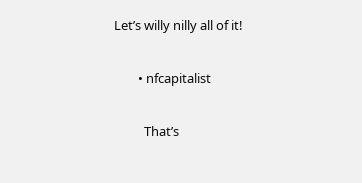Let’s willy nilly all of it!

        • nfcapitalist

          That’s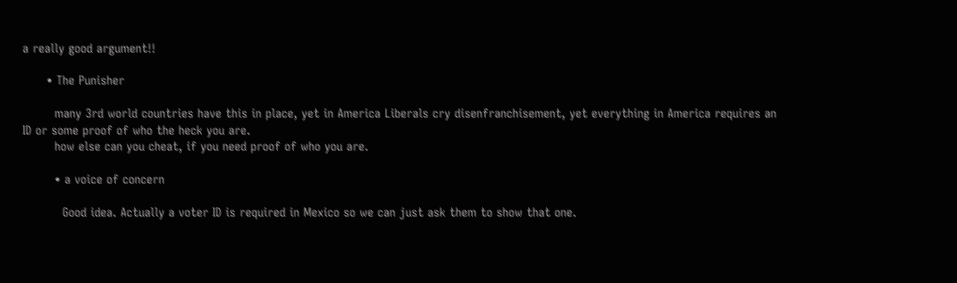a really good argument!!

      • The Punisher

        many 3rd world countries have this in place, yet in America Liberals cry disenfranchisement, yet everything in America requires an ID or some proof of who the heck you are.
        how else can you cheat, if you need proof of who you are.

        • a voice of concern

          Good idea. Actually a voter ID is required in Mexico so we can just ask them to show that one.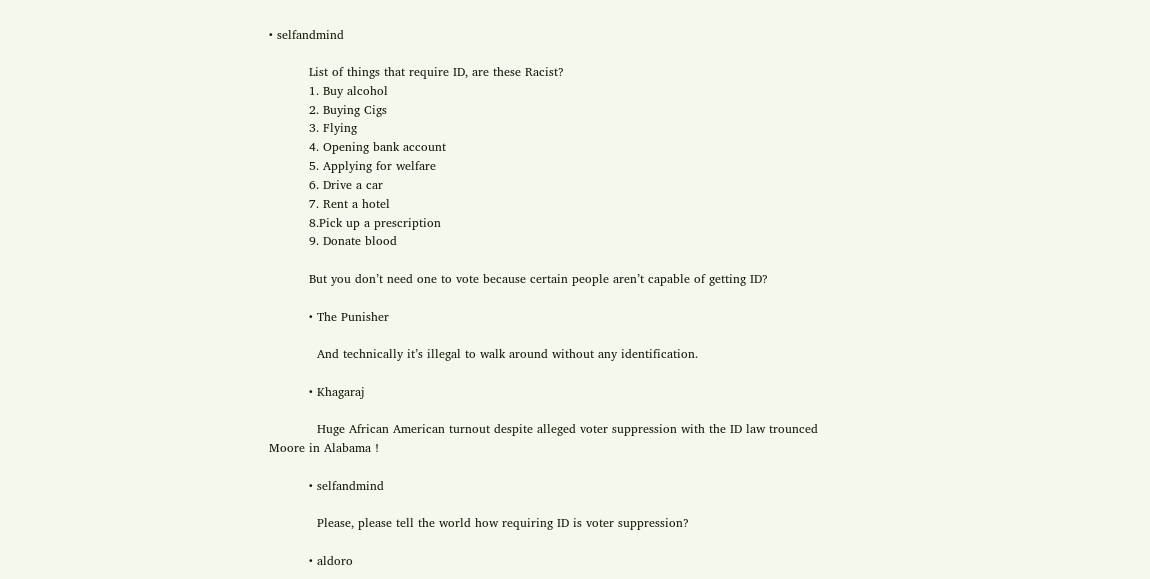• selfandmind

          List of things that require ID, are these Racist?
          1. Buy alcohol
          2. Buying Cigs
          3. Flying
          4. Opening bank account
          5. Applying for welfare
          6. Drive a car
          7. Rent a hotel
          8.Pick up a prescription
          9. Donate blood

          But you don’t need one to vote because certain people aren’t capable of getting ID?

          • The Punisher

            And technically it’s illegal to walk around without any identification.

          • Khagaraj

            Huge African American turnout despite alleged voter suppression with the ID law trounced Moore in Alabama !

          • selfandmind

            Please, please tell the world how requiring ID is voter suppression?

          • aldoro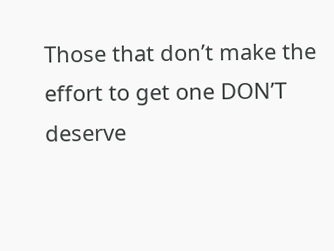Those that don’t make the effort to get one DON’T deserve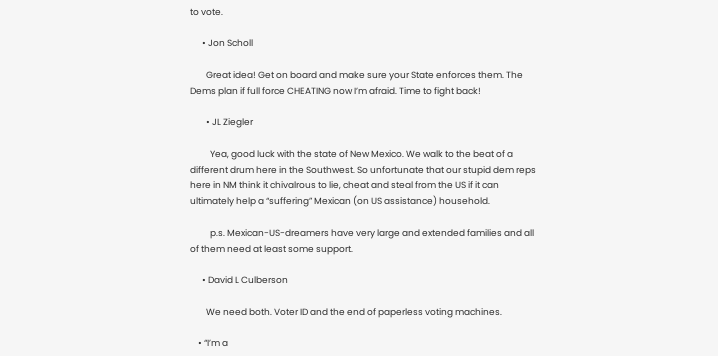to vote.

      • Jon Scholl

        Great idea! Get on board and make sure your State enforces them. The Dems plan if full force CHEATING now I’m afraid. Time to fight back!

        • JL Ziegler

          Yea, good luck with the state of New Mexico. We walk to the beat of a different drum here in the Southwest. So unfortunate that our stupid dem reps here in NM think it chivalrous to lie, cheat and steal from the US if it can ultimately help a “suffering” Mexican (on US assistance) household.

          p.s. Mexican-US-dreamers have very large and extended families and all of them need at least some support.

      • David L Culberson

        We need both. Voter ID and the end of paperless voting machines.

    • “I’m a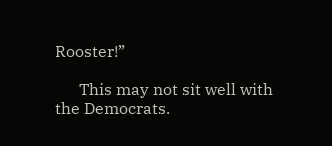Rooster!”

      This may not sit well with the Democrats.